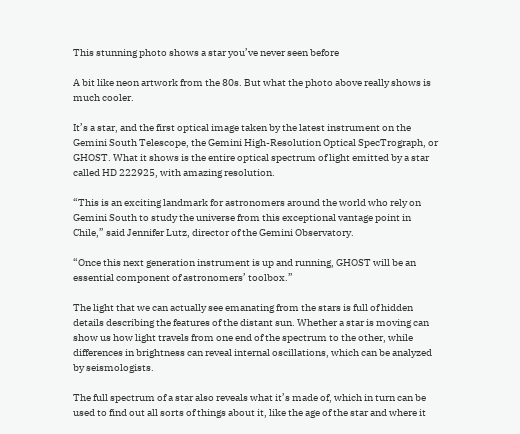This stunning photo shows a star you’ve never seen before

A bit like neon artwork from the 80s. But what the photo above really shows is much cooler.

It’s a star, and the first optical image taken by the latest instrument on the Gemini South Telescope, the Gemini High-Resolution Optical SpecTrograph, or GHOST. What it shows is the entire optical spectrum of light emitted by a star called HD 222925, with amazing resolution.

“This is an exciting landmark for astronomers around the world who rely on Gemini South to study the universe from this exceptional vantage point in Chile,” said Jennifer Lutz, director of the Gemini Observatory.

“Once this next generation instrument is up and running, GHOST will be an essential component of astronomers’ toolbox.”

The light that we can actually see emanating from the stars is full of hidden details describing the features of the distant sun. Whether a star is moving can show us how light travels from one end of the spectrum to the other, while differences in brightness can reveal internal oscillations, which can be analyzed by seismologists.

The full spectrum of a star also reveals what it’s made of, which in turn can be used to find out all sorts of things about it, like the age of the star and where it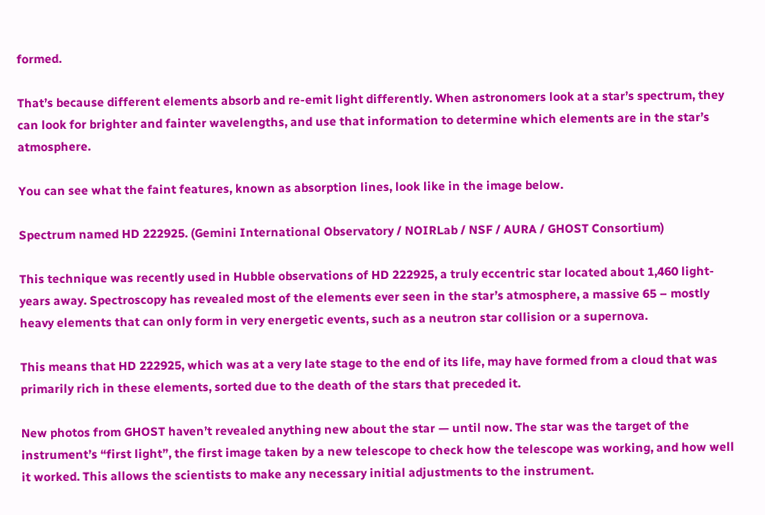formed.

That’s because different elements absorb and re-emit light differently. When astronomers look at a star’s spectrum, they can look for brighter and fainter wavelengths, and use that information to determine which elements are in the star’s atmosphere.

You can see what the faint features, known as absorption lines, look like in the image below.

Spectrum named HD 222925. (Gemini International Observatory / NOIRLab / NSF / AURA / GHOST Consortium)

This technique was recently used in Hubble observations of HD 222925, a truly eccentric star located about 1,460 light-years away. Spectroscopy has revealed most of the elements ever seen in the star’s atmosphere, a massive 65 – mostly heavy elements that can only form in very energetic events, such as a neutron star collision or a supernova.

This means that HD 222925, which was at a very late stage to the end of its life, may have formed from a cloud that was primarily rich in these elements, sorted due to the death of the stars that preceded it.

New photos from GHOST haven’t revealed anything new about the star — until now. The star was the target of the instrument’s “first light”, the first image taken by a new telescope to check how the telescope was working, and how well it worked. This allows the scientists to make any necessary initial adjustments to the instrument.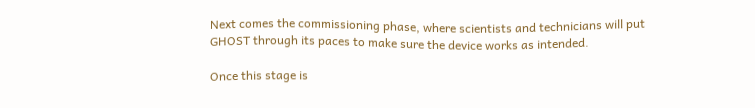Next comes the commissioning phase, where scientists and technicians will put GHOST through its paces to make sure the device works as intended.

Once this stage is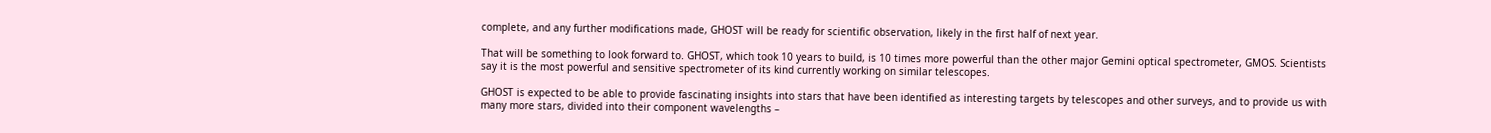complete, and any further modifications made, GHOST will be ready for scientific observation, likely in the first half of next year.

That will be something to look forward to. GHOST, which took 10 years to build, is 10 times more powerful than the other major Gemini optical spectrometer, GMOS. Scientists say it is the most powerful and sensitive spectrometer of its kind currently working on similar telescopes.

GHOST is expected to be able to provide fascinating insights into stars that have been identified as interesting targets by telescopes and other surveys, and to provide us with many more stars, divided into their component wavelengths –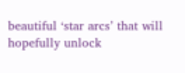beautiful ‘star arcs’ that will hopefully unlock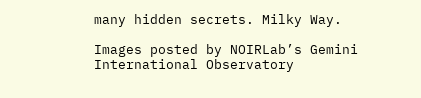many hidden secrets. Milky Way.

Images posted by NOIRLab’s Gemini International Observatory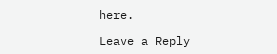here.

Leave a Reply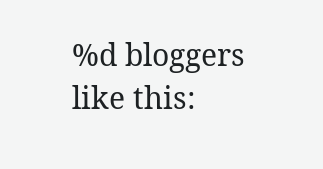%d bloggers like this: